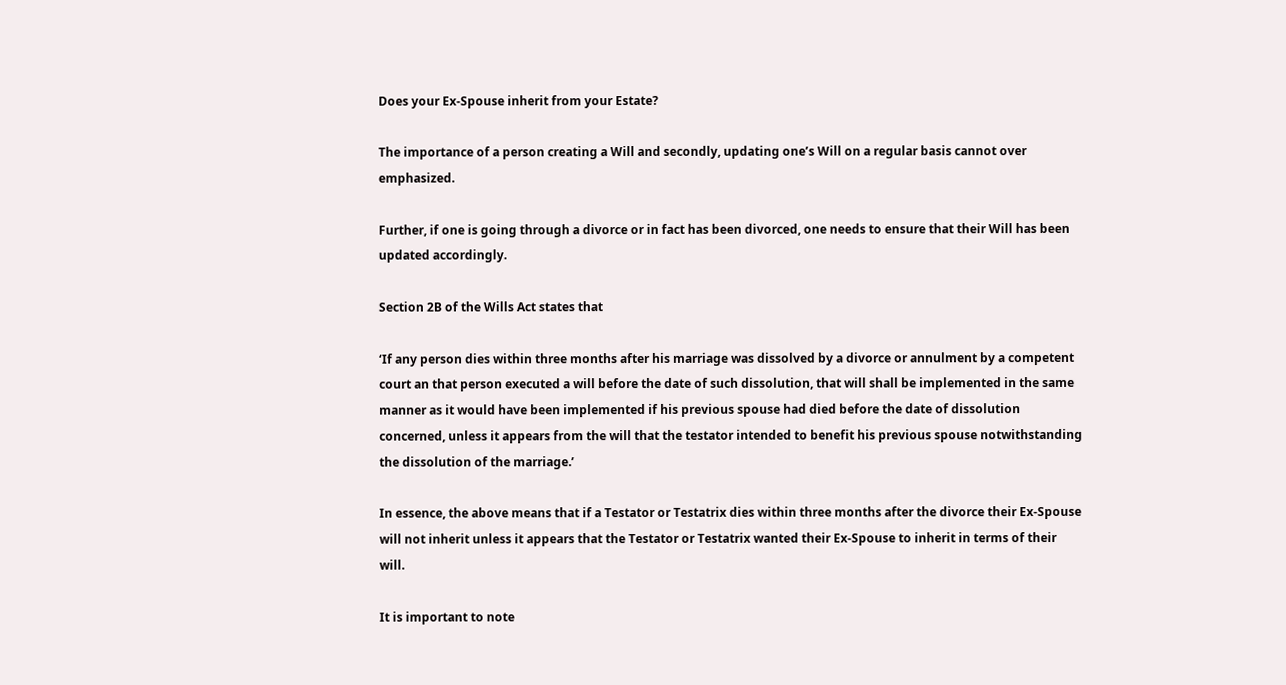Does your Ex-Spouse inherit from your Estate?

The importance of a person creating a Will and secondly, updating one’s Will on a regular basis cannot over emphasized.

Further, if one is going through a divorce or in fact has been divorced, one needs to ensure that their Will has been updated accordingly.

Section 2B of the Wills Act states that

‘If any person dies within three months after his marriage was dissolved by a divorce or annulment by a competent court an that person executed a will before the date of such dissolution, that will shall be implemented in the same manner as it would have been implemented if his previous spouse had died before the date of dissolution concerned, unless it appears from the will that the testator intended to benefit his previous spouse notwithstanding the dissolution of the marriage.’

In essence, the above means that if a Testator or Testatrix dies within three months after the divorce their Ex-Spouse will not inherit unless it appears that the Testator or Testatrix wanted their Ex-Spouse to inherit in terms of their will.

It is important to note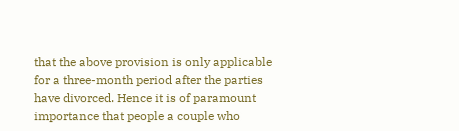that the above provision is only applicable for a three-month period after the parties have divorced. Hence it is of paramount importance that people a couple who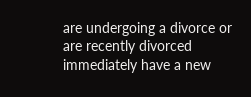are undergoing a divorce or are recently divorced immediately have a new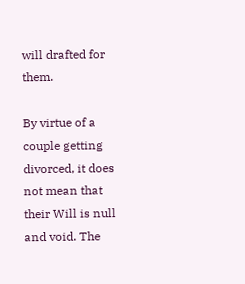will drafted for them.

By virtue of a couple getting divorced, it does not mean that their Will is null and void. The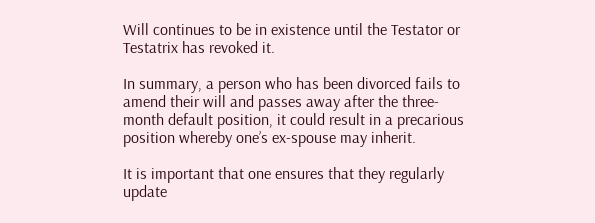Will continues to be in existence until the Testator or Testatrix has revoked it.

In summary, a person who has been divorced fails to amend their will and passes away after the three-month default position, it could result in a precarious position whereby one’s ex-spouse may inherit.

It is important that one ensures that they regularly update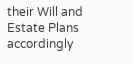their Will and Estate Plans accordingly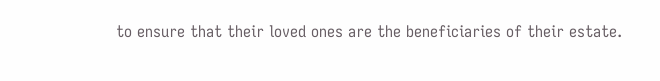to ensure that their loved ones are the beneficiaries of their estate.